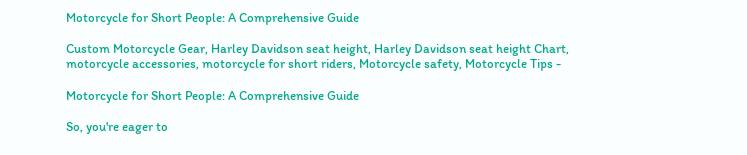Motorcycle for Short People: A Comprehensive Guide

Custom Motorcycle Gear, Harley Davidson seat height, Harley Davidson seat height Chart, motorcycle accessories, motorcycle for short riders, Motorcycle safety, Motorcycle Tips -

Motorcycle for Short People: A Comprehensive Guide

So, you're eager to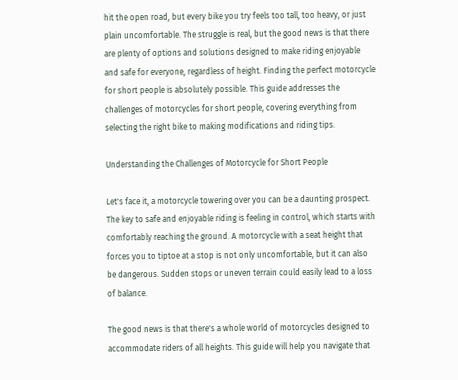hit the open road, but every bike you try feels too tall, too heavy, or just plain uncomfortable. The struggle is real, but the good news is that there are plenty of options and solutions designed to make riding enjoyable and safe for everyone, regardless of height. Finding the perfect motorcycle for short people is absolutely possible. This guide addresses the challenges of motorcycles for short people, covering everything from selecting the right bike to making modifications and riding tips.

Understanding the Challenges of Motorcycle for Short People

Let's face it, a motorcycle towering over you can be a daunting prospect. The key to safe and enjoyable riding is feeling in control, which starts with comfortably reaching the ground. A motorcycle with a seat height that forces you to tiptoe at a stop is not only uncomfortable, but it can also be dangerous. Sudden stops or uneven terrain could easily lead to a loss of balance.

The good news is that there's a whole world of motorcycles designed to accommodate riders of all heights. This guide will help you navigate that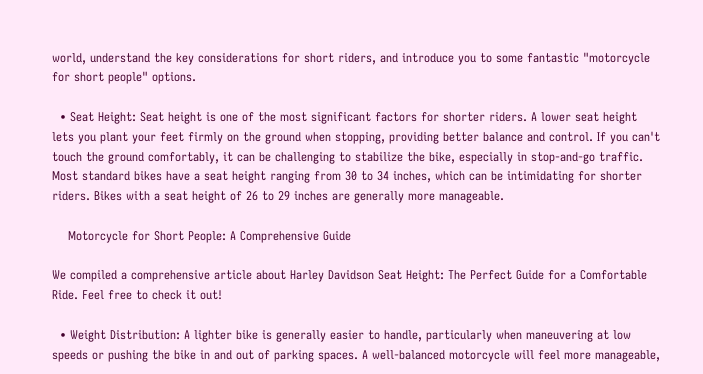world, understand the key considerations for short riders, and introduce you to some fantastic "motorcycle for short people" options.

  • Seat Height: Seat height is one of the most significant factors for shorter riders. A lower seat height lets you plant your feet firmly on the ground when stopping, providing better balance and control. If you can't touch the ground comfortably, it can be challenging to stabilize the bike, especially in stop-and-go traffic. Most standard bikes have a seat height ranging from 30 to 34 inches, which can be intimidating for shorter riders. Bikes with a seat height of 26 to 29 inches are generally more manageable.

    Motorcycle for Short People: A Comprehensive Guide

We compiled a comprehensive article about Harley Davidson Seat Height: The Perfect Guide for a Comfortable Ride. Feel free to check it out!

  • Weight Distribution: A lighter bike is generally easier to handle, particularly when maneuvering at low speeds or pushing the bike in and out of parking spaces. A well-balanced motorcycle will feel more manageable,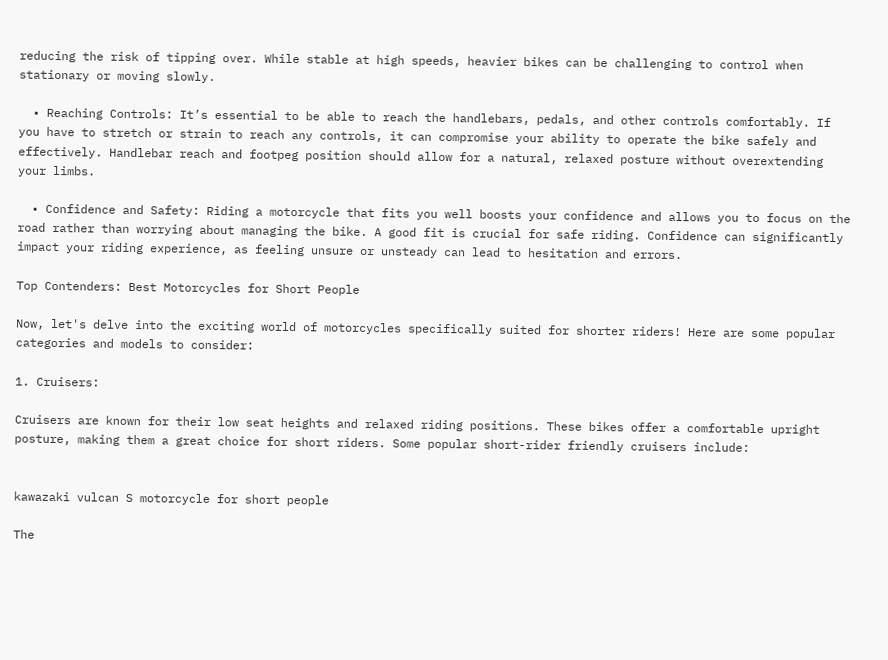reducing the risk of tipping over. While stable at high speeds, heavier bikes can be challenging to control when stationary or moving slowly.

  • Reaching Controls: It’s essential to be able to reach the handlebars, pedals, and other controls comfortably. If you have to stretch or strain to reach any controls, it can compromise your ability to operate the bike safely and effectively. Handlebar reach and footpeg position should allow for a natural, relaxed posture without overextending your limbs.

  • Confidence and Safety: Riding a motorcycle that fits you well boosts your confidence and allows you to focus on the road rather than worrying about managing the bike. A good fit is crucial for safe riding. Confidence can significantly impact your riding experience, as feeling unsure or unsteady can lead to hesitation and errors.

Top Contenders: Best Motorcycles for Short People

Now, let's delve into the exciting world of motorcycles specifically suited for shorter riders! Here are some popular categories and models to consider:

1. Cruisers:

Cruisers are known for their low seat heights and relaxed riding positions. These bikes offer a comfortable upright posture, making them a great choice for short riders. Some popular short-rider friendly cruisers include:


kawazaki vulcan S motorcycle for short people

The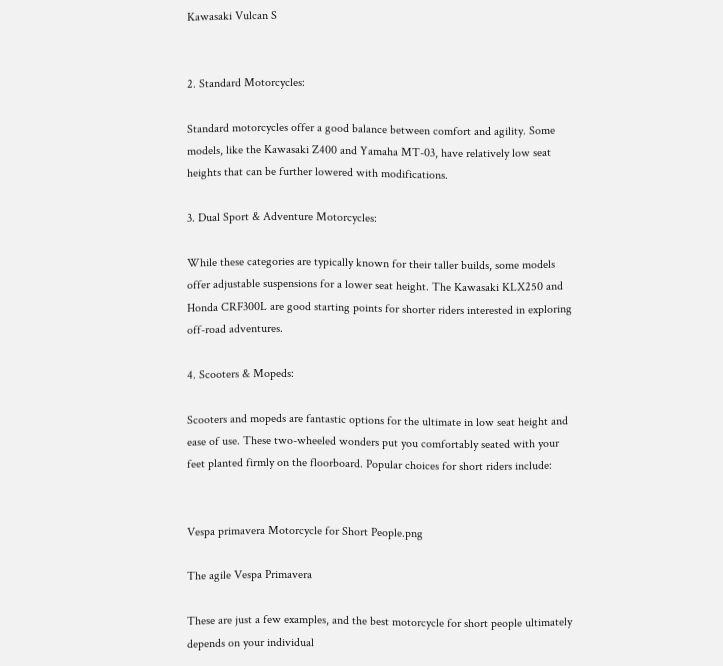Kawasaki Vulcan S


2. Standard Motorcycles:

Standard motorcycles offer a good balance between comfort and agility. Some models, like the Kawasaki Z400 and Yamaha MT-03, have relatively low seat heights that can be further lowered with modifications.

3. Dual Sport & Adventure Motorcycles:

While these categories are typically known for their taller builds, some models offer adjustable suspensions for a lower seat height. The Kawasaki KLX250 and Honda CRF300L are good starting points for shorter riders interested in exploring off-road adventures.

4. Scooters & Mopeds:

Scooters and mopeds are fantastic options for the ultimate in low seat height and ease of use. These two-wheeled wonders put you comfortably seated with your feet planted firmly on the floorboard. Popular choices for short riders include:


Vespa primavera Motorcycle for Short People.png

The agile Vespa Primavera

These are just a few examples, and the best motorcycle for short people ultimately depends on your individual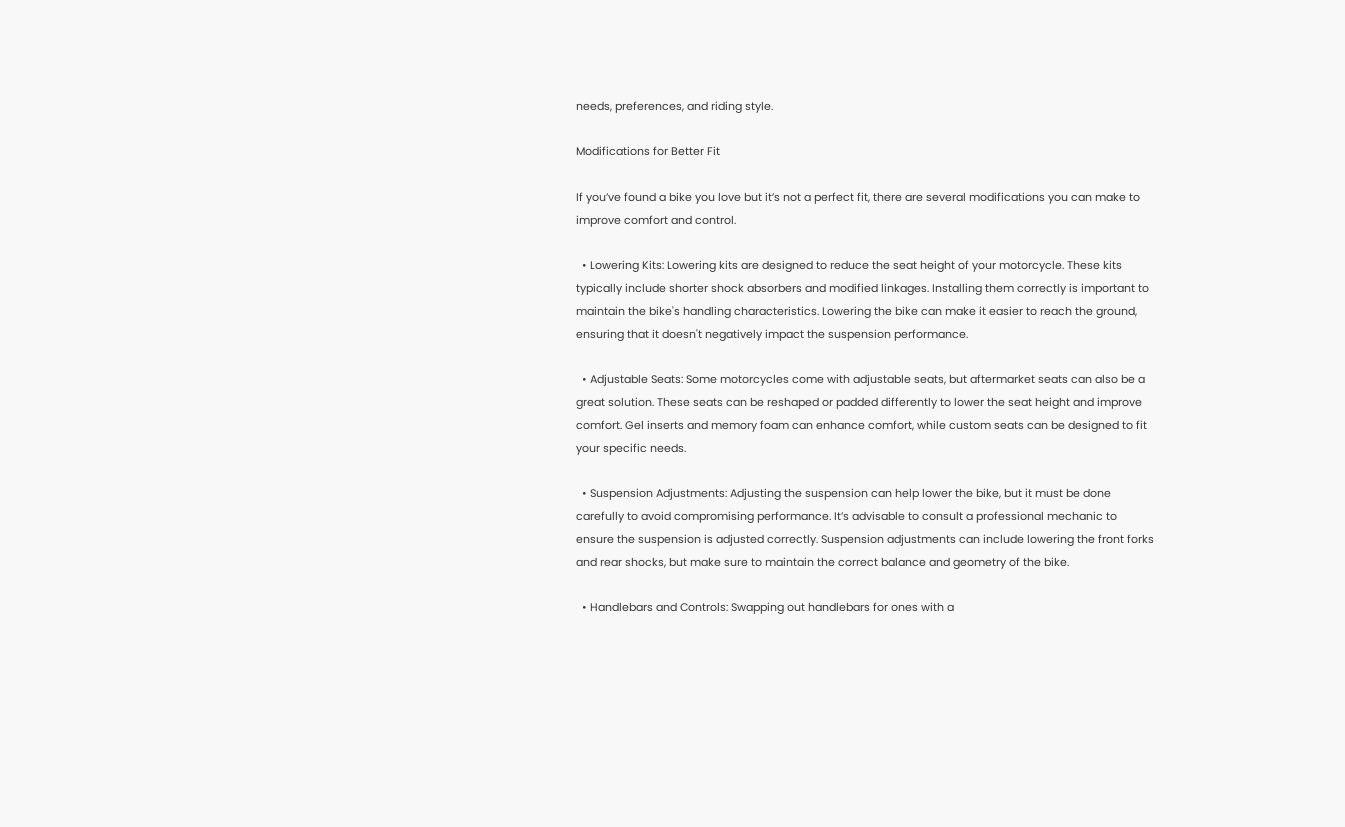needs, preferences, and riding style.

Modifications for Better Fit

If you’ve found a bike you love but it’s not a perfect fit, there are several modifications you can make to improve comfort and control.

  • Lowering Kits: Lowering kits are designed to reduce the seat height of your motorcycle. These kits typically include shorter shock absorbers and modified linkages. Installing them correctly is important to maintain the bike's handling characteristics. Lowering the bike can make it easier to reach the ground, ensuring that it doesn't negatively impact the suspension performance.

  • Adjustable Seats: Some motorcycles come with adjustable seats, but aftermarket seats can also be a great solution. These seats can be reshaped or padded differently to lower the seat height and improve comfort. Gel inserts and memory foam can enhance comfort, while custom seats can be designed to fit your specific needs.

  • Suspension Adjustments: Adjusting the suspension can help lower the bike, but it must be done carefully to avoid compromising performance. It’s advisable to consult a professional mechanic to ensure the suspension is adjusted correctly. Suspension adjustments can include lowering the front forks and rear shocks, but make sure to maintain the correct balance and geometry of the bike.

  • Handlebars and Controls: Swapping out handlebars for ones with a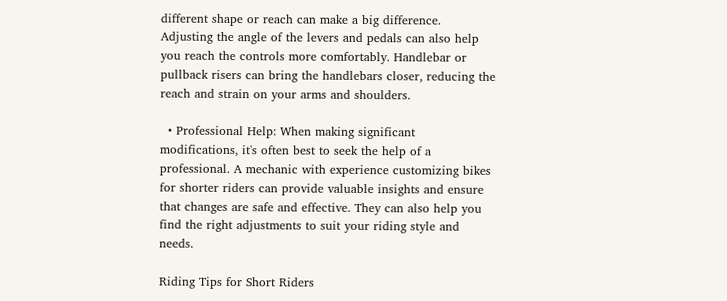different shape or reach can make a big difference. Adjusting the angle of the levers and pedals can also help you reach the controls more comfortably. Handlebar or pullback risers can bring the handlebars closer, reducing the reach and strain on your arms and shoulders.

  • Professional Help: When making significant modifications, it's often best to seek the help of a professional. A mechanic with experience customizing bikes for shorter riders can provide valuable insights and ensure that changes are safe and effective. They can also help you find the right adjustments to suit your riding style and needs.

Riding Tips for Short Riders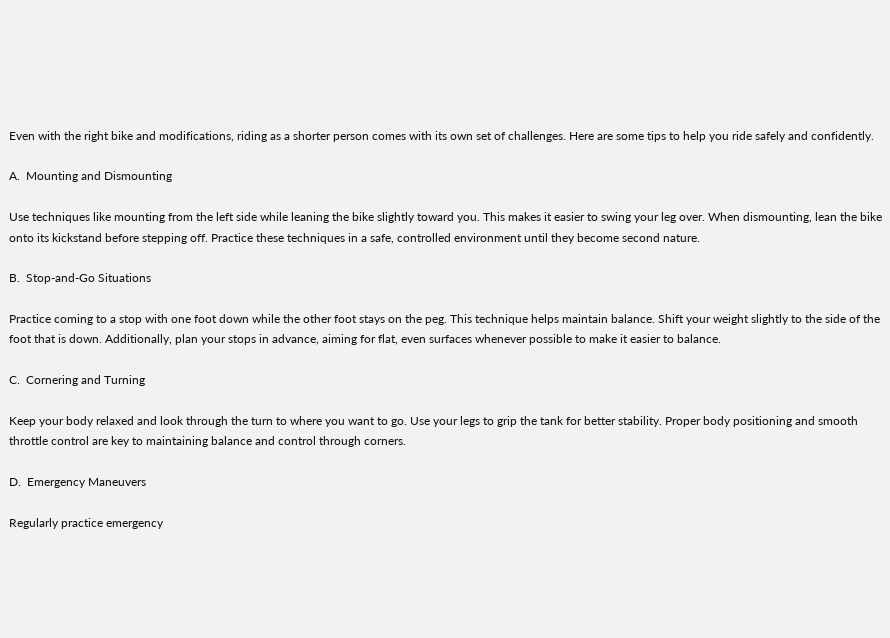Even with the right bike and modifications, riding as a shorter person comes with its own set of challenges. Here are some tips to help you ride safely and confidently.

A.  Mounting and Dismounting

Use techniques like mounting from the left side while leaning the bike slightly toward you. This makes it easier to swing your leg over. When dismounting, lean the bike onto its kickstand before stepping off. Practice these techniques in a safe, controlled environment until they become second nature.

B.  Stop-and-Go Situations

Practice coming to a stop with one foot down while the other foot stays on the peg. This technique helps maintain balance. Shift your weight slightly to the side of the foot that is down. Additionally, plan your stops in advance, aiming for flat, even surfaces whenever possible to make it easier to balance.

C.  Cornering and Turning

Keep your body relaxed and look through the turn to where you want to go. Use your legs to grip the tank for better stability. Proper body positioning and smooth throttle control are key to maintaining balance and control through corners.

D.  Emergency Maneuvers

Regularly practice emergency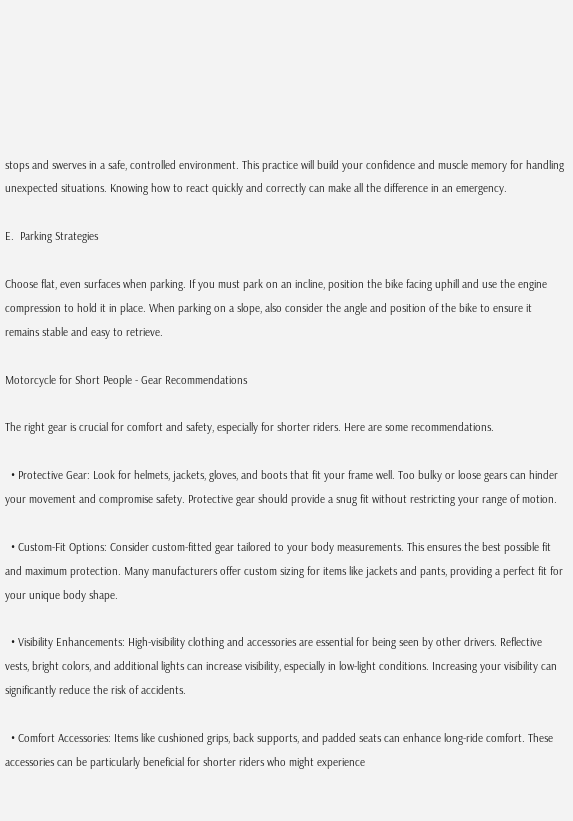stops and swerves in a safe, controlled environment. This practice will build your confidence and muscle memory for handling unexpected situations. Knowing how to react quickly and correctly can make all the difference in an emergency.

E.  Parking Strategies

Choose flat, even surfaces when parking. If you must park on an incline, position the bike facing uphill and use the engine compression to hold it in place. When parking on a slope, also consider the angle and position of the bike to ensure it remains stable and easy to retrieve.

Motorcycle for Short People - Gear Recommendations

The right gear is crucial for comfort and safety, especially for shorter riders. Here are some recommendations.

  • Protective Gear: Look for helmets, jackets, gloves, and boots that fit your frame well. Too bulky or loose gears can hinder your movement and compromise safety. Protective gear should provide a snug fit without restricting your range of motion.

  • Custom-Fit Options: Consider custom-fitted gear tailored to your body measurements. This ensures the best possible fit and maximum protection. Many manufacturers offer custom sizing for items like jackets and pants, providing a perfect fit for your unique body shape.

  • Visibility Enhancements: High-visibility clothing and accessories are essential for being seen by other drivers. Reflective vests, bright colors, and additional lights can increase visibility, especially in low-light conditions. Increasing your visibility can significantly reduce the risk of accidents.

  • Comfort Accessories: Items like cushioned grips, back supports, and padded seats can enhance long-ride comfort. These accessories can be particularly beneficial for shorter riders who might experience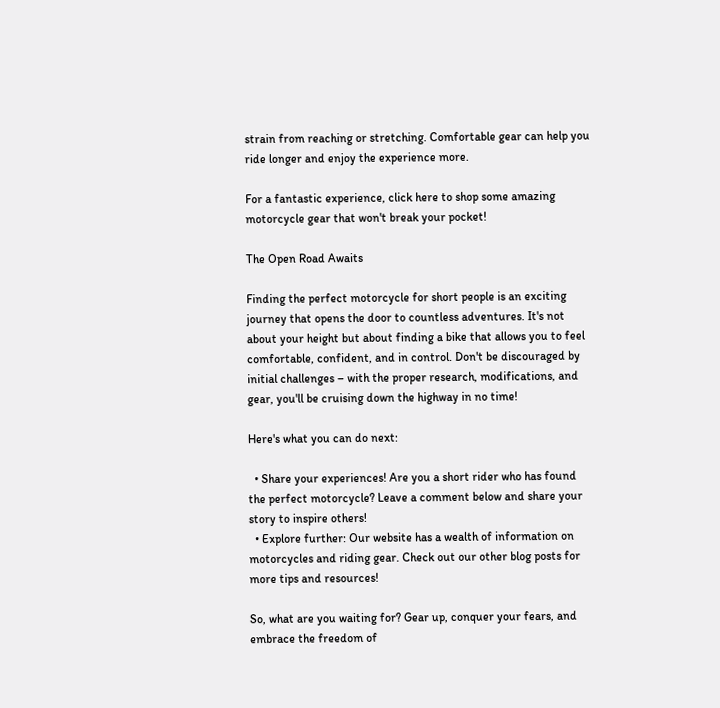strain from reaching or stretching. Comfortable gear can help you ride longer and enjoy the experience more.

For a fantastic experience, click here to shop some amazing motorcycle gear that won't break your pocket!

The Open Road Awaits

Finding the perfect motorcycle for short people is an exciting journey that opens the door to countless adventures. It's not about your height but about finding a bike that allows you to feel comfortable, confident, and in control. Don't be discouraged by initial challenges – with the proper research, modifications, and gear, you'll be cruising down the highway in no time!

Here's what you can do next:

  • Share your experiences! Are you a short rider who has found the perfect motorcycle? Leave a comment below and share your story to inspire others!
  • Explore further: Our website has a wealth of information on motorcycles and riding gear. Check out our other blog posts for more tips and resources!

So, what are you waiting for? Gear up, conquer your fears, and embrace the freedom of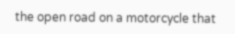the open road on a motorcycle that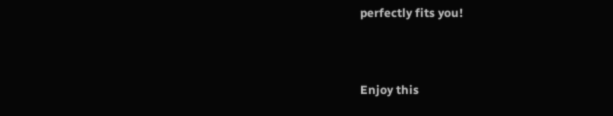perfectly fits you!


Enjoy this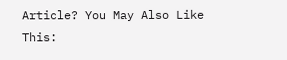Article? You May Also Like This: